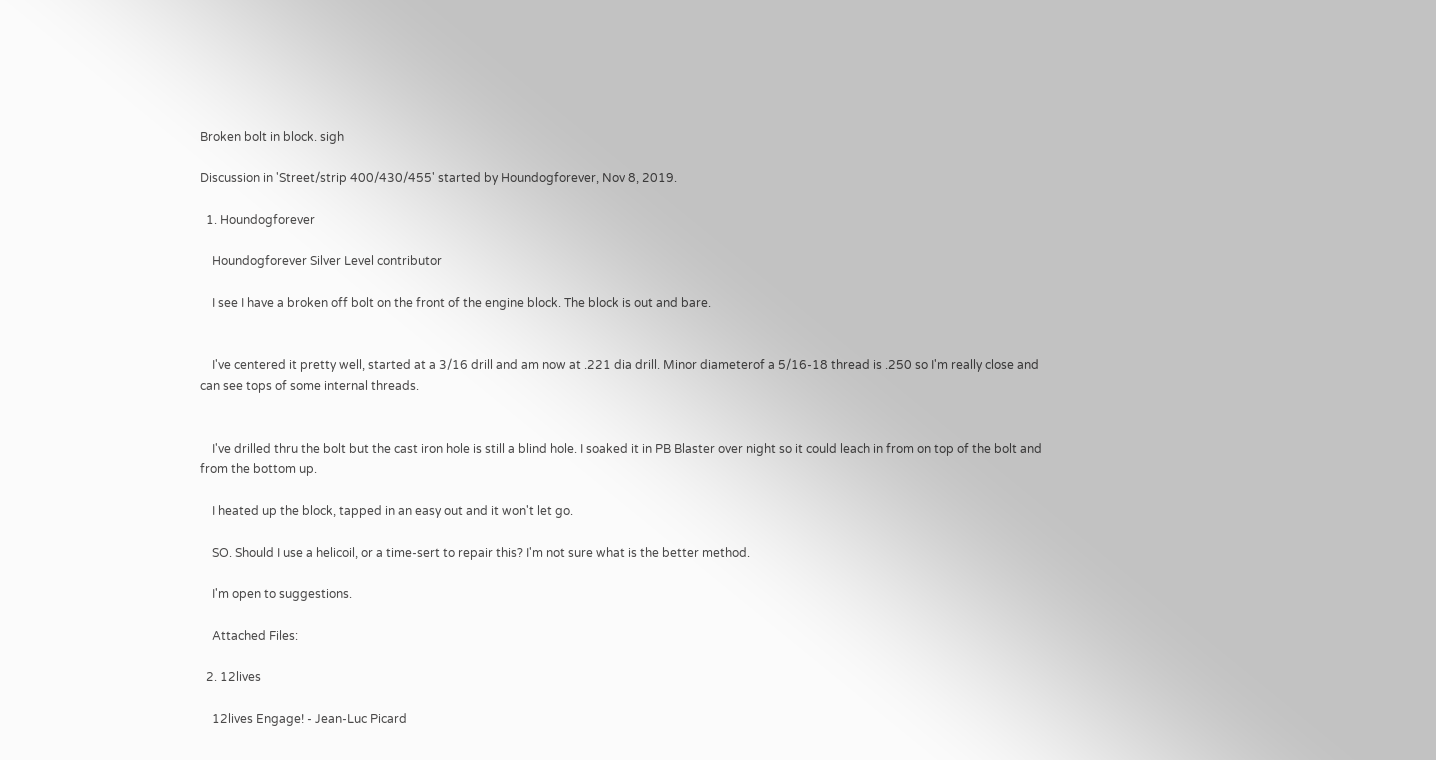Broken bolt in block. sigh

Discussion in 'Street/strip 400/430/455' started by Houndogforever, Nov 8, 2019.

  1. Houndogforever

    Houndogforever Silver Level contributor

    I see I have a broken off bolt on the front of the engine block. The block is out and bare.


    I've centered it pretty well, started at a 3/16 drill and am now at .221 dia drill. Minor diameterof a 5/16-18 thread is .250 so I'm really close and can see tops of some internal threads.


    I've drilled thru the bolt but the cast iron hole is still a blind hole. I soaked it in PB Blaster over night so it could leach in from on top of the bolt and from the bottom up.

    I heated up the block, tapped in an easy out and it won't let go.

    SO. Should I use a helicoil, or a time-sert to repair this? I'm not sure what is the better method.

    I'm open to suggestions.

    Attached Files:

  2. 12lives

    12lives Engage! - Jean-Luc Picard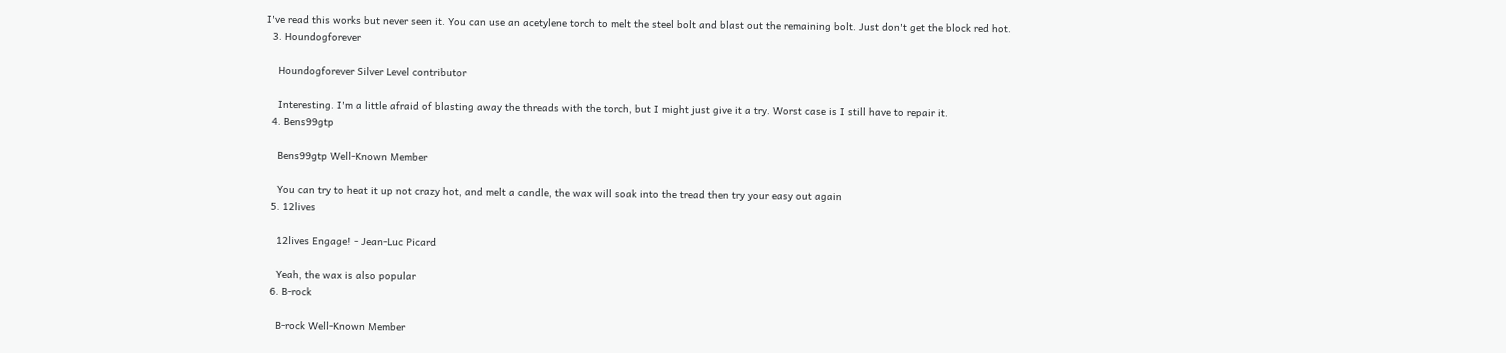I've read this works but never seen it. You can use an acetylene torch to melt the steel bolt and blast out the remaining bolt. Just don't get the block red hot.
  3. Houndogforever

    Houndogforever Silver Level contributor

    Interesting. I'm a little afraid of blasting away the threads with the torch, but I might just give it a try. Worst case is I still have to repair it.
  4. Bens99gtp

    Bens99gtp Well-Known Member

    You can try to heat it up not crazy hot, and melt a candle, the wax will soak into the tread then try your easy out again
  5. 12lives

    12lives Engage! - Jean-Luc Picard

    Yeah, the wax is also popular
  6. B-rock

    B-rock Well-Known Member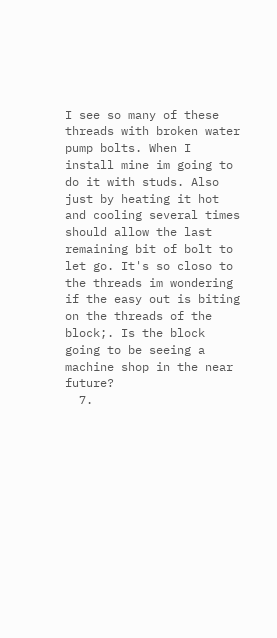I see so many of these threads with broken water pump bolts. When I install mine im going to do it with studs. Also just by heating it hot and cooling several times should allow the last remaining bit of bolt to let go. It's so closo to the threads im wondering if the easy out is biting on the threads of the block;. Is the block going to be seeing a machine shop in the near future?
  7.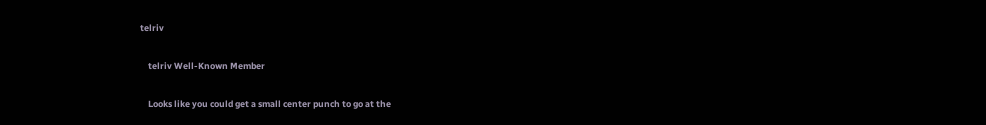telriv

    telriv Well-Known Member

    Looks like you could get a small center punch to go at the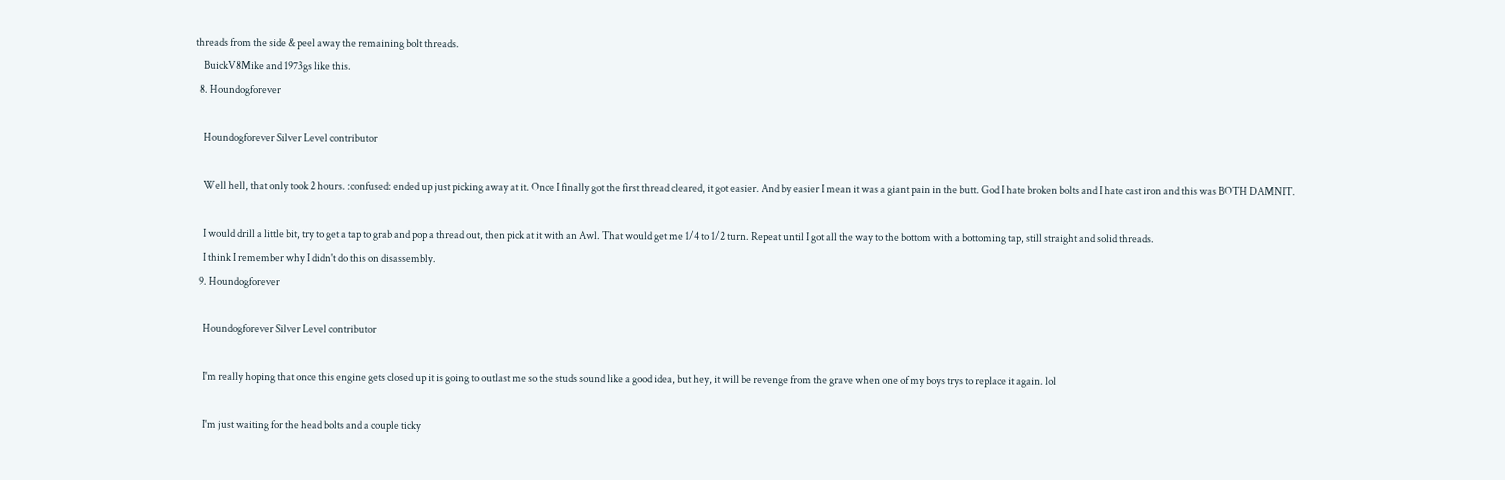threads from the side & peel away the remaining bolt threads.
    BuickV8Mike and 1973gs like this.
  8. Houndogforever

    Houndogforever Silver Level contributor

    Well hell, that only took 2 hours. :confused: ended up just picking away at it. Once I finally got the first thread cleared, it got easier. And by easier I mean it was a giant pain in the butt. God I hate broken bolts and I hate cast iron and this was BOTH DAMNIT.

    I would drill a little bit, try to get a tap to grab and pop a thread out, then pick at it with an Awl. That would get me 1/4 to 1/2 turn. Repeat until I got all the way to the bottom with a bottoming tap, still straight and solid threads.
    I think I remember why I didn't do this on disassembly.
  9. Houndogforever

    Houndogforever Silver Level contributor

    I'm really hoping that once this engine gets closed up it is going to outlast me so the studs sound like a good idea, but hey, it will be revenge from the grave when one of my boys trys to replace it again. lol

    I'm just waiting for the head bolts and a couple ticky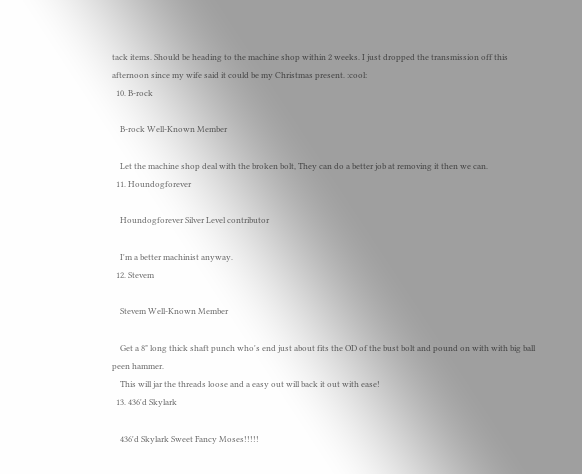tack items. Should be heading to the machine shop within 2 weeks. I just dropped the transmission off this afternoon since my wife said it could be my Christmas present. :cool:
  10. B-rock

    B-rock Well-Known Member

    Let the machine shop deal with the broken bolt, They can do a better job at removing it then we can.
  11. Houndogforever

    Houndogforever Silver Level contributor

    I'm a better machinist anyway.
  12. Stevem

    Stevem Well-Known Member

    Get a 8" long thick shaft punch who's end just about fits the OD of the bust bolt and pound on with with big ball peen hammer.
    This will jar the threads loose and a easy out will back it out with ease!
  13. 436'd Skylark

    436'd Skylark Sweet Fancy Moses!!!!!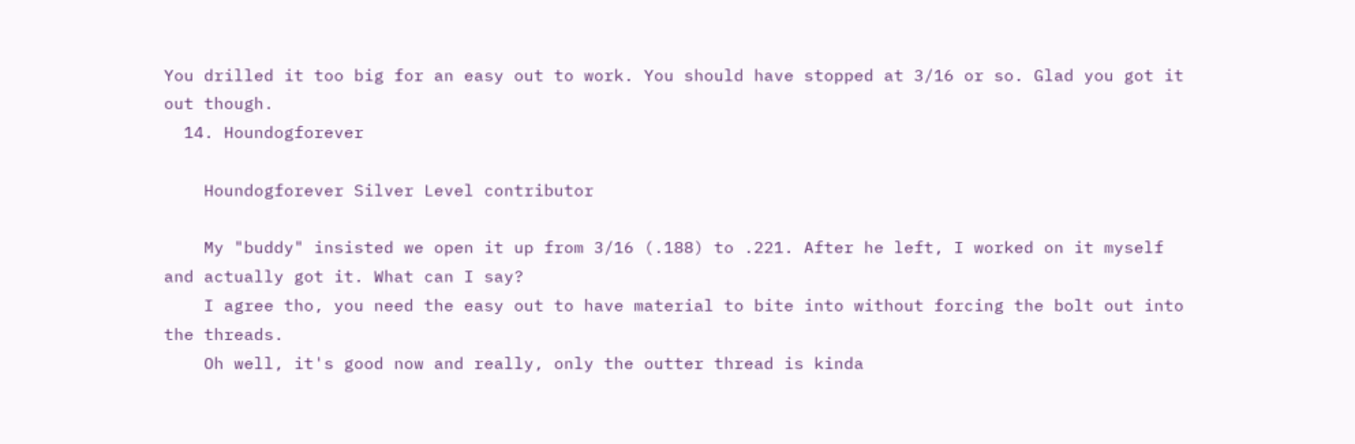You drilled it too big for an easy out to work. You should have stopped at 3/16 or so. Glad you got it out though.
  14. Houndogforever

    Houndogforever Silver Level contributor

    My "buddy" insisted we open it up from 3/16 (.188) to .221. After he left, I worked on it myself and actually got it. What can I say?
    I agree tho, you need the easy out to have material to bite into without forcing the bolt out into the threads.
    Oh well, it's good now and really, only the outter thread is kinda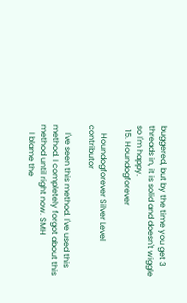buggered, but by the time you get 3 threads in, it is solid and doesn't wiggle so I'm happy.
  15. Houndogforever

    Houndogforever Silver Level contributor

    I've seen this method. I've used this method. I completely forgot about this method until right now. SMH
    I blame the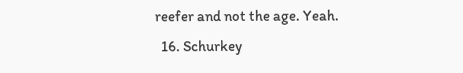reefer and not the age. Yeah.
  16. Schurkey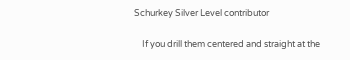Schurkey Silver Level contributor

    If you drill them centered and straight at the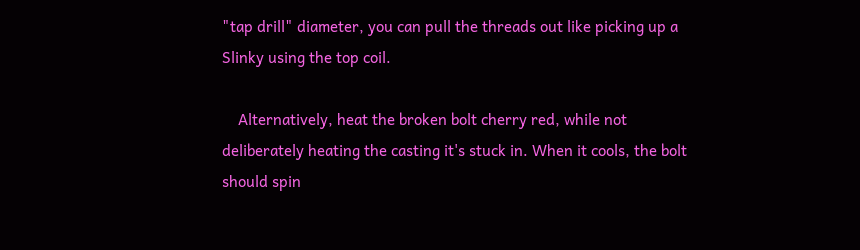"tap drill" diameter, you can pull the threads out like picking up a Slinky using the top coil.

    Alternatively, heat the broken bolt cherry red, while not deliberately heating the casting it's stuck in. When it cools, the bolt should spin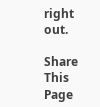right out.

Share This Page